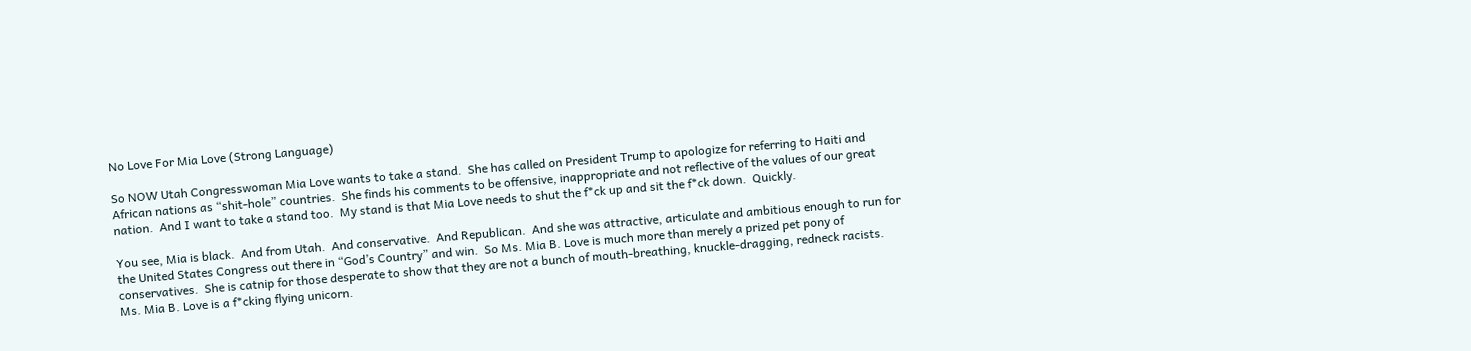No Love For Mia Love (Strong Language)

So NOW Utah Congresswoman Mia Love wants to take a stand.  She has called on President Trump to apologize for referring to Haiti and African nations as “shit-hole” countries.  She finds his comments to be offensive, inappropriate and not reflective of the values of our great nation.  And I want to take a stand too.  My stand is that Mia Love needs to shut the f*ck up and sit the f*ck down.  Quickly.

You see, Mia is black.  And from Utah.  And conservative.  And Republican.  And she was attractive, articulate and ambitious enough to run for the United States Congress out there in “God’s Country” and win.  So Ms. Mia B. Love is much more than merely a prized pet pony of conservatives.  She is catnip for those desperate to show that they are not a bunch of mouth-breathing, knuckle-dragging, redneck racists.  Ms. Mia B. Love is a f*cking flying unicorn.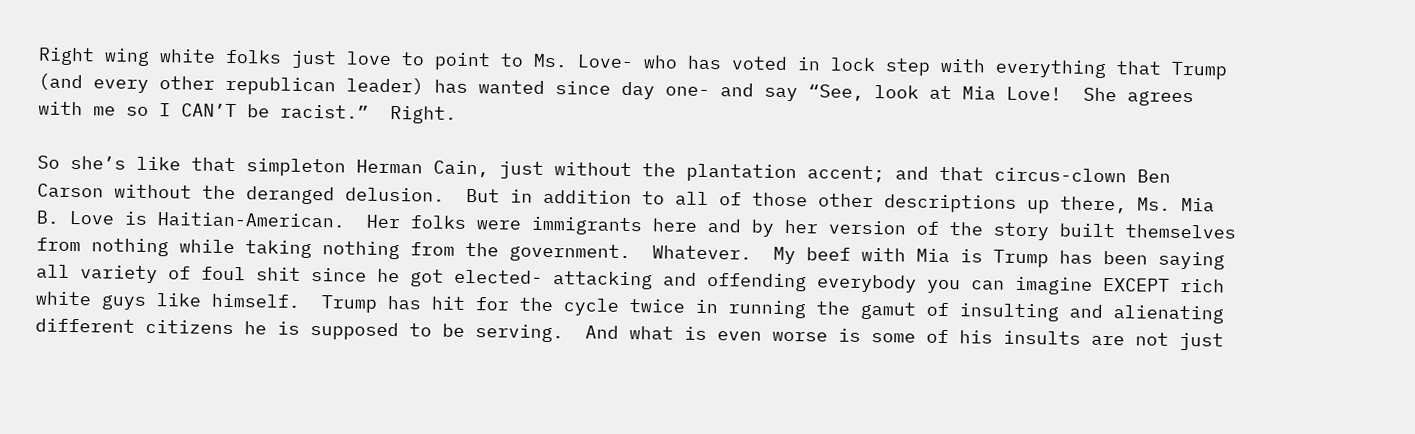Right wing white folks just love to point to Ms. Love- who has voted in lock step with everything that Trump (and every other republican leader) has wanted since day one- and say “See, look at Mia Love!  She agrees with me so I CAN’T be racist.”  Right.

So she’s like that simpleton Herman Cain, just without the plantation accent; and that circus-clown Ben Carson without the deranged delusion.  But in addition to all of those other descriptions up there, Ms. Mia B. Love is Haitian-American.  Her folks were immigrants here and by her version of the story built themselves from nothing while taking nothing from the government.  Whatever.  My beef with Mia is Trump has been saying all variety of foul shit since he got elected- attacking and offending everybody you can imagine EXCEPT rich white guys like himself.  Trump has hit for the cycle twice in running the gamut of insulting and alienating different citizens he is supposed to be serving.  And what is even worse is some of his insults are not just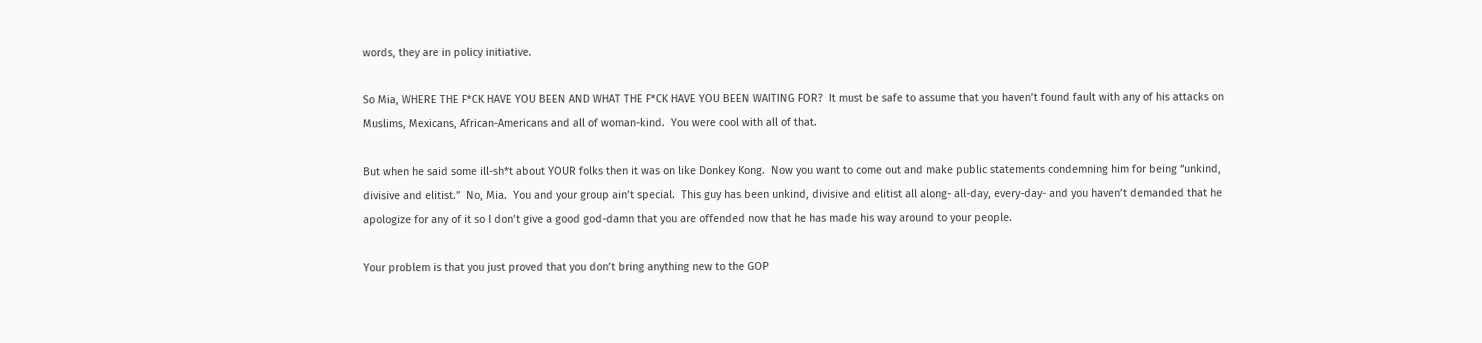words, they are in policy initiative.

So Mia, WHERE THE F*CK HAVE YOU BEEN AND WHAT THE F*CK HAVE YOU BEEN WAITING FOR?  It must be safe to assume that you haven’t found fault with any of his attacks on Muslims, Mexicans, African-Americans and all of woman-kind.  You were cool with all of that.

But when he said some ill-sh*t about YOUR folks then it was on like Donkey Kong.  Now you want to come out and make public statements condemning him for being “unkind, divisive and elitist.”  No, Mia.  You and your group ain’t special.  This guy has been unkind, divisive and elitist all along- all-day, every-day- and you haven’t demanded that he apologize for any of it so I don’t give a good god-damn that you are offended now that he has made his way around to your people.

Your problem is that you just proved that you don’t bring anything new to the GOP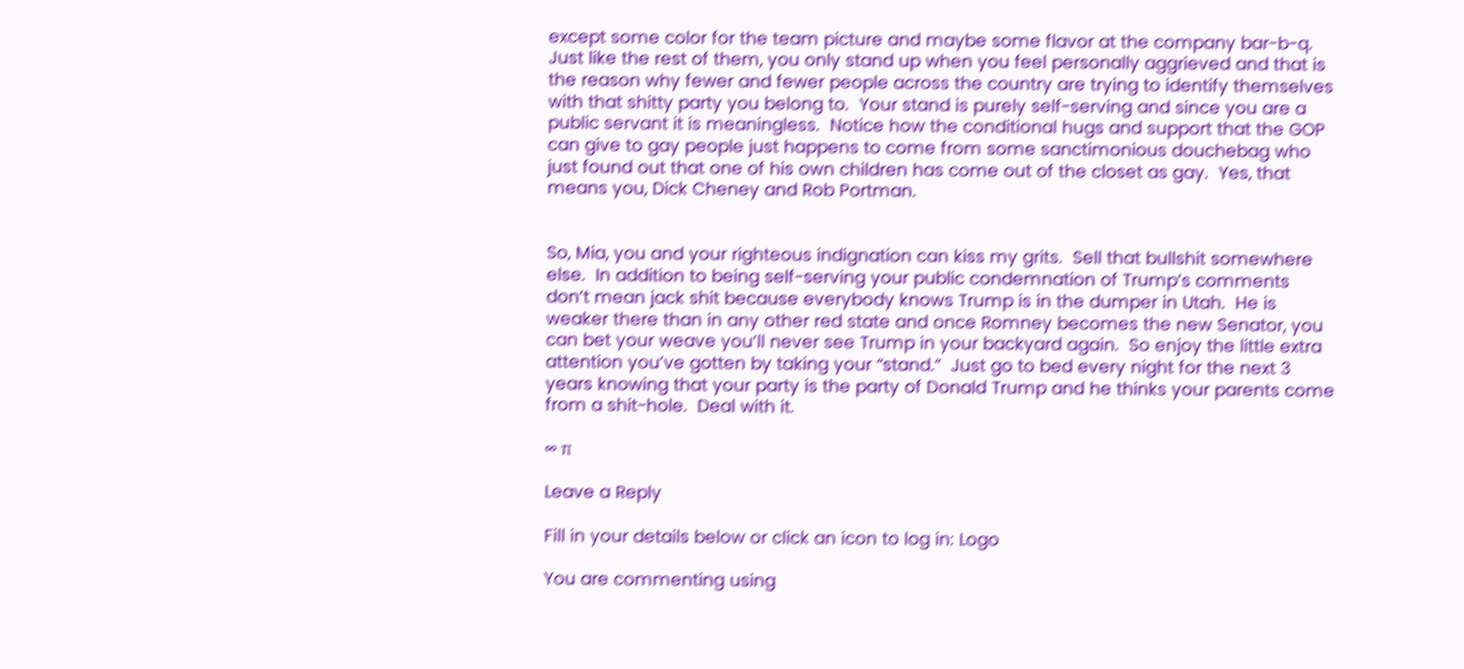except some color for the team picture and maybe some flavor at the company bar-b-q.  Just like the rest of them, you only stand up when you feel personally aggrieved and that is the reason why fewer and fewer people across the country are trying to identify themselves with that shitty party you belong to.  Your stand is purely self-serving and since you are a public servant it is meaningless.  Notice how the conditional hugs and support that the GOP can give to gay people just happens to come from some sanctimonious douchebag who just found out that one of his own children has come out of the closet as gay.  Yes, that means you, Dick Cheney and Rob Portman.


So, Mia, you and your righteous indignation can kiss my grits.  Sell that bullshit somewhere else.  In addition to being self-serving your public condemnation of Trump’s comments don’t mean jack shit because everybody knows Trump is in the dumper in Utah.  He is weaker there than in any other red state and once Romney becomes the new Senator, you can bet your weave you’ll never see Trump in your backyard again.  So enjoy the little extra attention you’ve gotten by taking your “stand.”  Just go to bed every night for the next 3 years knowing that your party is the party of Donald Trump and he thinks your parents come from a shit-hole.  Deal with it.

∞ π

Leave a Reply

Fill in your details below or click an icon to log in: Logo

You are commenting using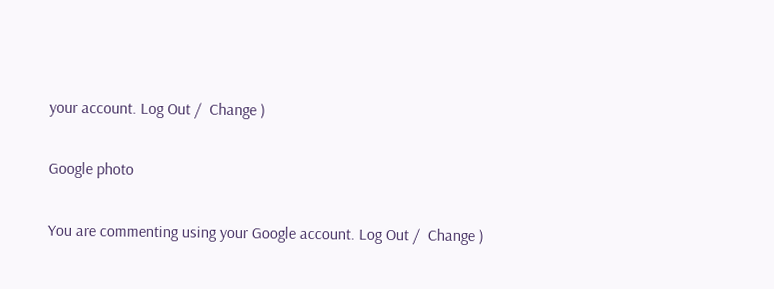your account. Log Out /  Change )

Google photo

You are commenting using your Google account. Log Out /  Change )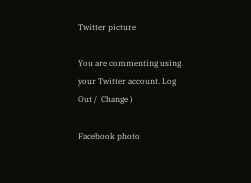Twitter picture

You are commenting using your Twitter account. Log Out /  Change )

Facebook photo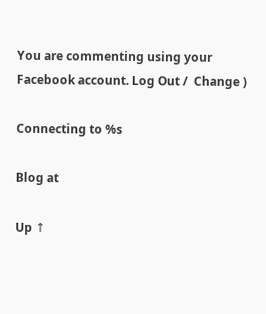You are commenting using your Facebook account. Log Out /  Change )

Connecting to %s

Blog at

Up ↑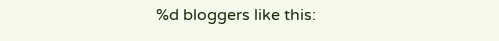%d bloggers like this: